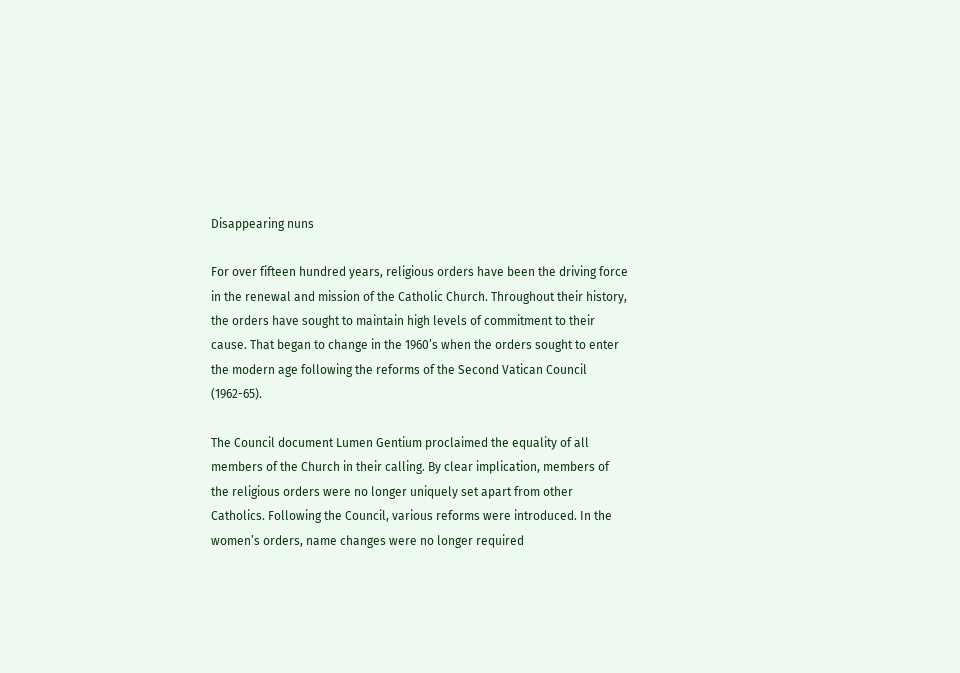Disappearing nuns

For over fifteen hundred years, religious orders have been the driving force in the renewal and mission of the Catholic Church. Throughout their history, the orders have sought to maintain high levels of commitment to their cause. That began to change in the 1960’s when the orders sought to enter the modern age following the reforms of the Second Vatican Council (1962-65).

The Council document Lumen Gentium proclaimed the equality of all members of the Church in their calling. By clear implication, members of the religious orders were no longer uniquely set apart from other Catholics. Following the Council, various reforms were introduced. In the women’s orders, name changes were no longer required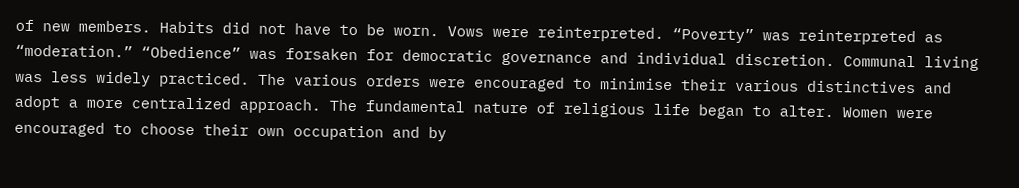of new members. Habits did not have to be worn. Vows were reinterpreted. “Poverty” was reinterpreted as “moderation.” “Obedience” was forsaken for democratic governance and individual discretion. Communal living was less widely practiced. The various orders were encouraged to minimise their various distinctives and adopt a more centralized approach. The fundamental nature of religious life began to alter. Women were encouraged to choose their own occupation and by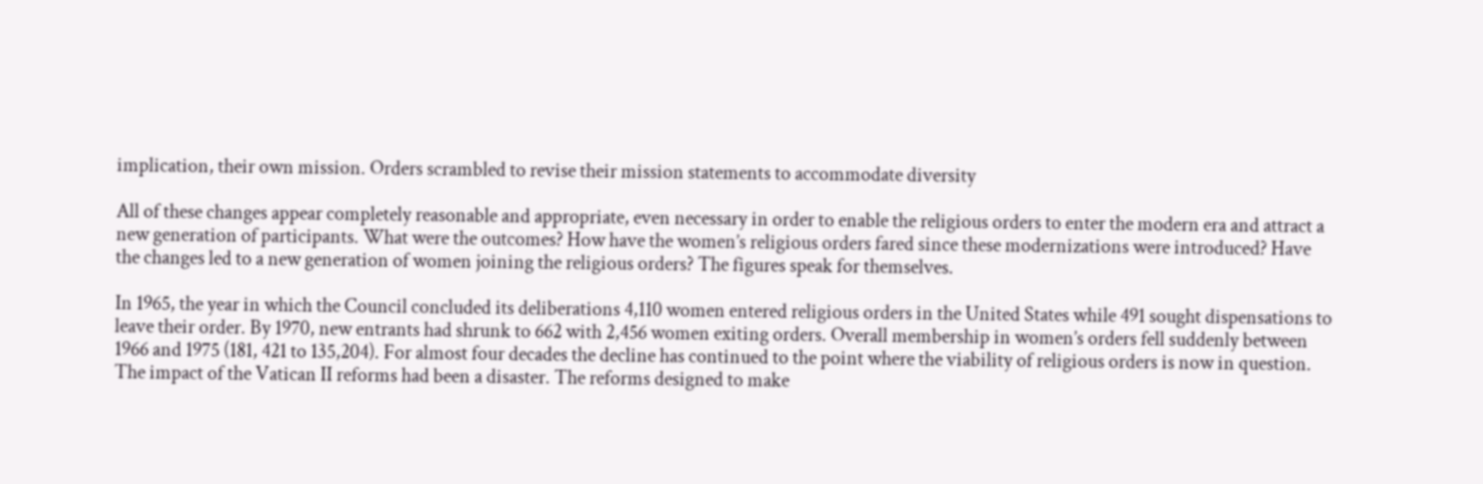implication, their own mission. Orders scrambled to revise their mission statements to accommodate diversity

All of these changes appear completely reasonable and appropriate, even necessary in order to enable the religious orders to enter the modern era and attract a new generation of participants. What were the outcomes? How have the women’s religious orders fared since these modernizations were introduced? Have the changes led to a new generation of women joining the religious orders? The figures speak for themselves.

In 1965, the year in which the Council concluded its deliberations 4,110 women entered religious orders in the United States while 491 sought dispensations to leave their order. By 1970, new entrants had shrunk to 662 with 2,456 women exiting orders. Overall membership in women’s orders fell suddenly between 1966 and 1975 (181, 421 to 135,204). For almost four decades the decline has continued to the point where the viability of religious orders is now in question. The impact of the Vatican II reforms had been a disaster. The reforms designed to make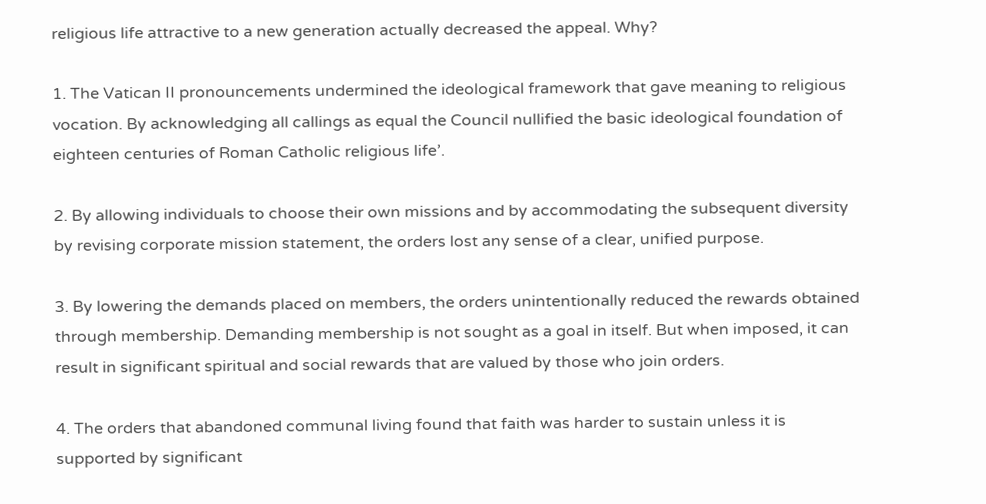religious life attractive to a new generation actually decreased the appeal. Why?

1. The Vatican II pronouncements undermined the ideological framework that gave meaning to religious vocation. By acknowledging all callings as equal the Council nullified the basic ideological foundation of eighteen centuries of Roman Catholic religious life’.

2. By allowing individuals to choose their own missions and by accommodating the subsequent diversity by revising corporate mission statement, the orders lost any sense of a clear, unified purpose.

3. By lowering the demands placed on members, the orders unintentionally reduced the rewards obtained through membership. Demanding membership is not sought as a goal in itself. But when imposed, it can result in significant spiritual and social rewards that are valued by those who join orders.

4. The orders that abandoned communal living found that faith was harder to sustain unless it is supported by significant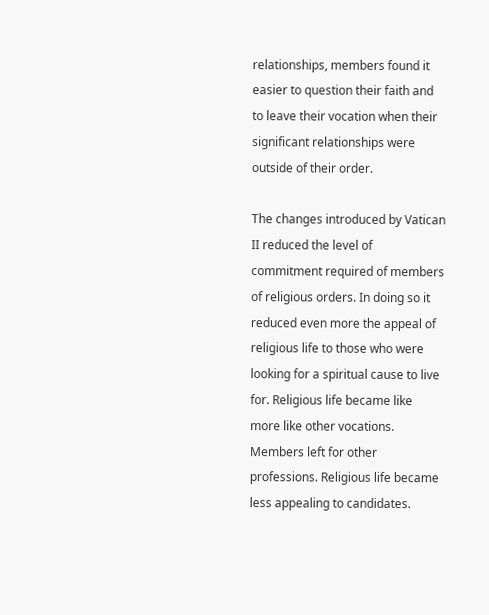relationships, members found it easier to question their faith and to leave their vocation when their significant relationships were outside of their order.

The changes introduced by Vatican II reduced the level of commitment required of members of religious orders. In doing so it reduced even more the appeal of religious life to those who were looking for a spiritual cause to live for. Religious life became like more like other vocations. Members left for other professions. Religious life became less appealing to candidates.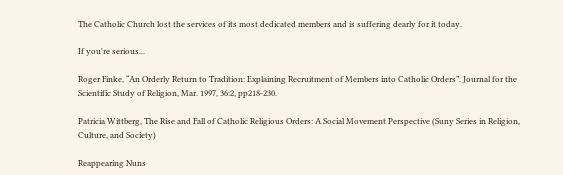The Catholic Church lost the services of its most dedicated members and is suffering dearly for it today.

If you're serious...

Roger Finke, “An Orderly Return to Tradition: Explaining Recruitment of Members into Catholic Orders”. Journal for the Scientific Study of Religion, Mar. 1997, 36:2, pp218-230.

Patricia Wittberg, The Rise and Fall of Catholic Religious Orders: A Social Movement Perspective (Suny Series in Religion, Culture, and Society)

Reappearing Nuns